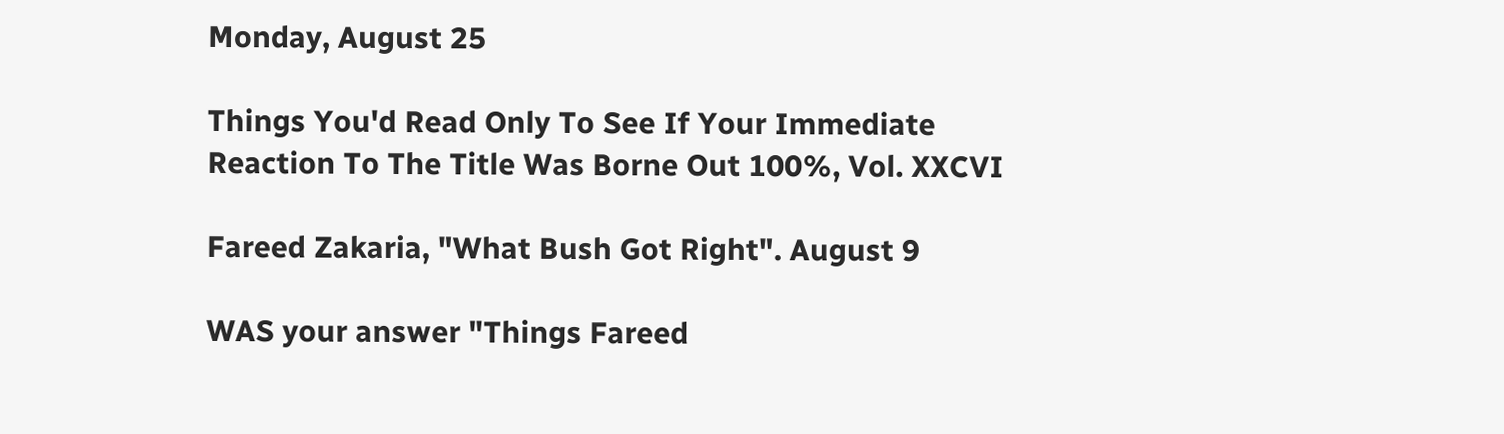Monday, August 25

Things You'd Read Only To See If Your Immediate Reaction To The Title Was Borne Out 100%, Vol. XXCVI

Fareed Zakaria, "What Bush Got Right". August 9

WAS your answer "Things Fareed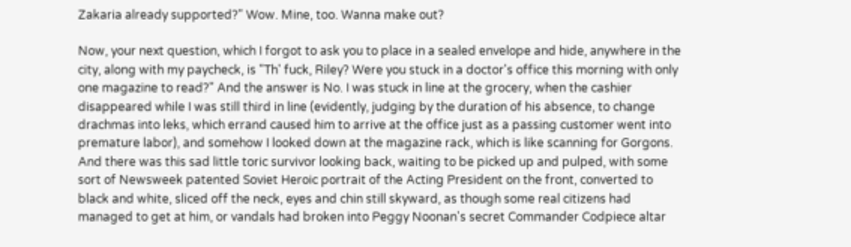Zakaria already supported?" Wow. Mine, too. Wanna make out?

Now, your next question, which I forgot to ask you to place in a sealed envelope and hide, anywhere in the city, along with my paycheck, is "Th' fuck, Riley? Were you stuck in a doctor's office this morning with only one magazine to read?" And the answer is No. I was stuck in line at the grocery, when the cashier disappeared while I was still third in line (evidently, judging by the duration of his absence, to change drachmas into leks, which errand caused him to arrive at the office just as a passing customer went into premature labor), and somehow I looked down at the magazine rack, which is like scanning for Gorgons. And there was this sad little toric survivor looking back, waiting to be picked up and pulped, with some sort of Newsweek patented Soviet Heroic portrait of the Acting President on the front, converted to black and white, sliced off the neck, eyes and chin still skyward, as though some real citizens had managed to get at him, or vandals had broken into Peggy Noonan's secret Commander Codpiece altar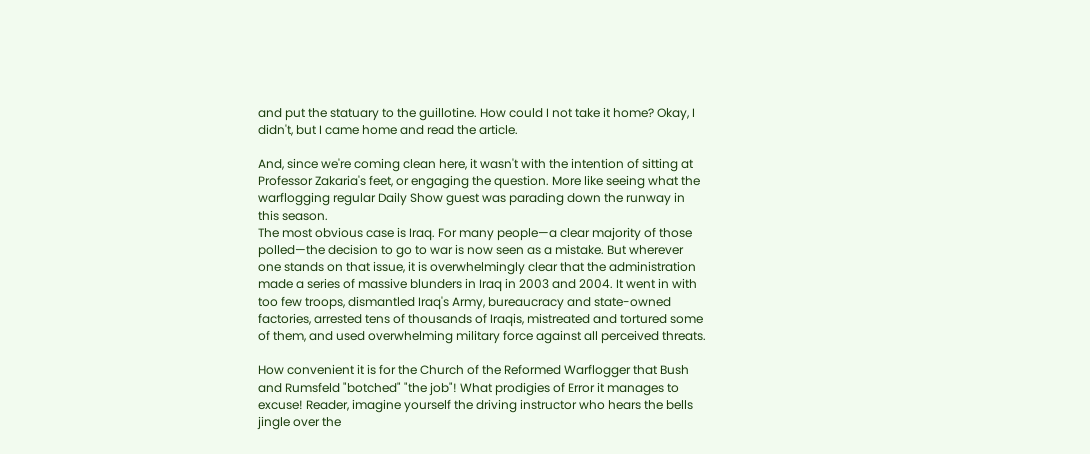and put the statuary to the guillotine. How could I not take it home? Okay, I didn't, but I came home and read the article.

And, since we're coming clean here, it wasn't with the intention of sitting at Professor Zakaria's feet, or engaging the question. More like seeing what the warflogging regular Daily Show guest was parading down the runway in this season.
The most obvious case is Iraq. For many people—a clear majority of those polled—the decision to go to war is now seen as a mistake. But wherever one stands on that issue, it is overwhelmingly clear that the administration made a series of massive blunders in Iraq in 2003 and 2004. It went in with too few troops, dismantled Iraq's Army, bureaucracy and state-owned factories, arrested tens of thousands of Iraqis, mistreated and tortured some of them, and used overwhelming military force against all perceived threats.

How convenient it is for the Church of the Reformed Warflogger that Bush and Rumsfeld "botched" "the job"! What prodigies of Error it manages to excuse! Reader, imagine yourself the driving instructor who hears the bells jingle over the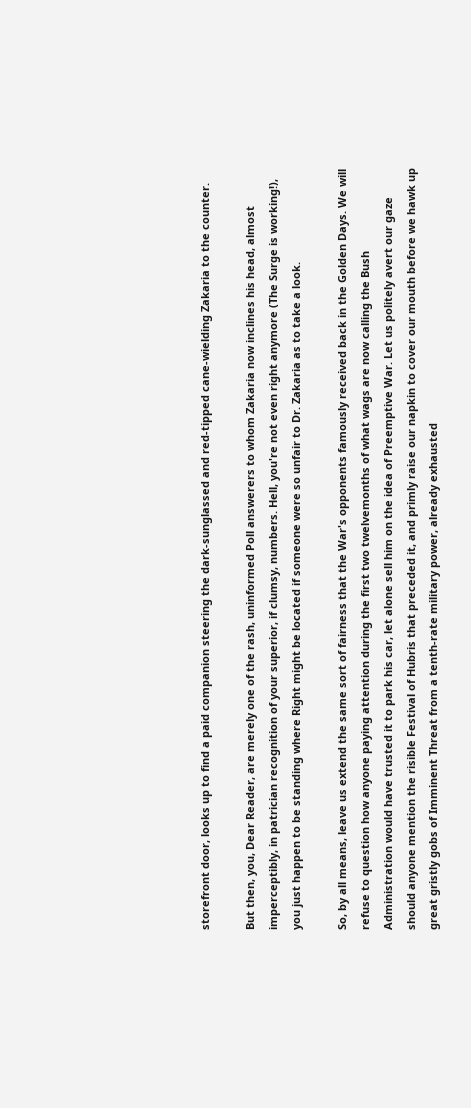storefront door, looks up to find a paid companion steering the dark-sunglassed and red-tipped cane-wielding Zakaria to the counter.

But then, you, Dear Reader, are merely one of the rash, uninformed Poll answerers to whom Zakaria now inclines his head, almost imperceptibly, in patrician recognition of your superior, if clumsy, numbers. Hell, you're not even right anymore (The Surge is working!), you just happen to be standing where Right might be located if someone were so unfair to Dr. Zakaria as to take a look.

So, by all means, leave us extend the same sort of fairness that the War's opponents famously received back in the Golden Days. We will refuse to question how anyone paying attention during the first two twelvemonths of what wags are now calling the Bush Administration would have trusted it to park his car, let alone sell him on the idea of Preemptive War. Let us politely avert our gaze should anyone mention the risible Festival of Hubris that preceded it, and primly raise our napkin to cover our mouth before we hawk up great gristly gobs of Imminent Threat from a tenth-rate military power, already exhausted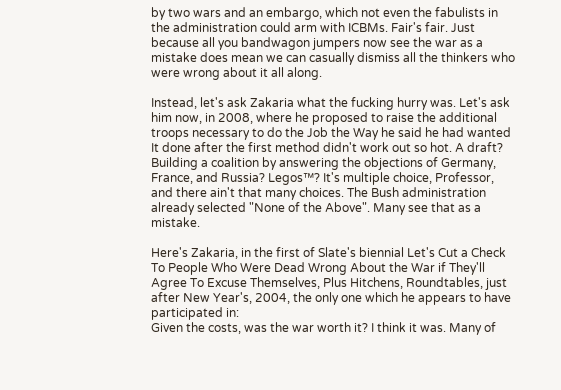by two wars and an embargo, which not even the fabulists in the administration could arm with ICBMs. Fair's fair. Just because all you bandwagon jumpers now see the war as a mistake does mean we can casually dismiss all the thinkers who were wrong about it all along.

Instead, let's ask Zakaria what the fucking hurry was. Let's ask him now, in 2008, where he proposed to raise the additional troops necessary to do the Job the Way he said he had wanted It done after the first method didn't work out so hot. A draft? Building a coalition by answering the objections of Germany, France, and Russia? Legos™? It's multiple choice, Professor, and there ain't that many choices. The Bush administration already selected "None of the Above". Many see that as a mistake.

Here's Zakaria, in the first of Slate's biennial Let's Cut a Check To People Who Were Dead Wrong About the War if They'll Agree To Excuse Themselves, Plus Hitchens, Roundtables, just after New Year's, 2004, the only one which he appears to have participated in:
Given the costs, was the war worth it? I think it was. Many of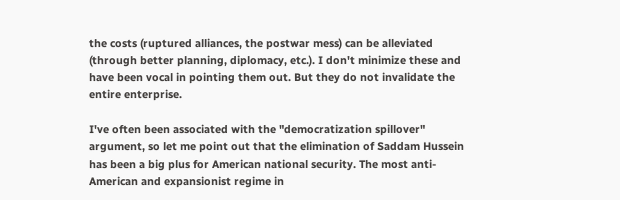the costs (ruptured alliances, the postwar mess) can be alleviated (through better planning, diplomacy, etc.). I don't minimize these and have been vocal in pointing them out. But they do not invalidate the entire enterprise.

I've often been associated with the "democratization spillover" argument, so let me point out that the elimination of Saddam Hussein has been a big plus for American national security. The most anti-American and expansionist regime in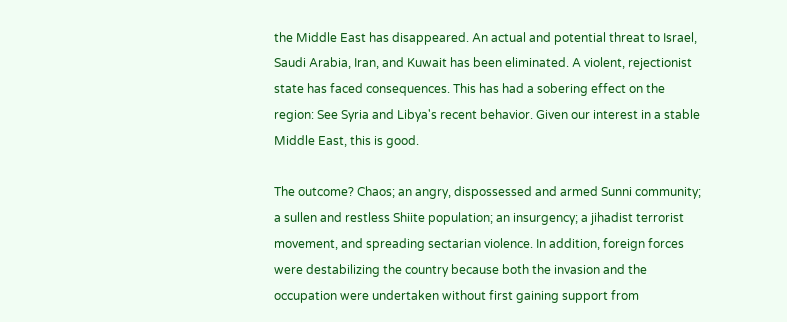the Middle East has disappeared. An actual and potential threat to Israel, Saudi Arabia, Iran, and Kuwait has been eliminated. A violent, rejectionist state has faced consequences. This has had a sobering effect on the region: See Syria and Libya's recent behavior. Given our interest in a stable Middle East, this is good.

The outcome? Chaos; an angry, dispossessed and armed Sunni community; a sullen and restless Shiite population; an insurgency; a jihadist terrorist movement, and spreading sectarian violence. In addition, foreign forces were destabilizing the country because both the invasion and the occupation were undertaken without first gaining support from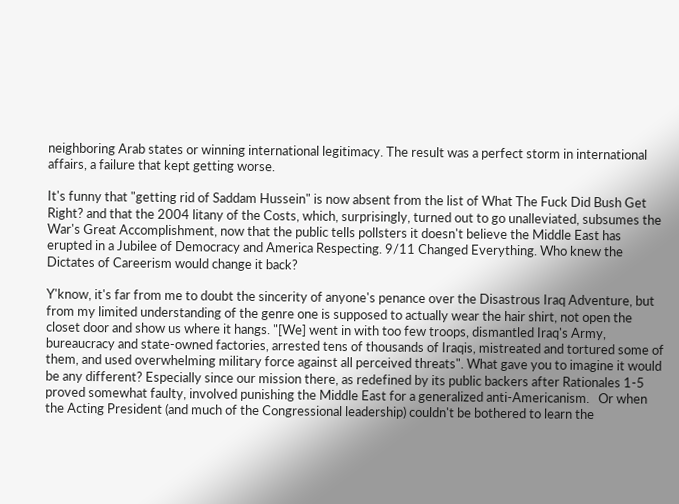neighboring Arab states or winning international legitimacy. The result was a perfect storm in international affairs, a failure that kept getting worse.

It's funny that "getting rid of Saddam Hussein" is now absent from the list of What The Fuck Did Bush Get Right? and that the 2004 litany of the Costs, which, surprisingly, turned out to go unalleviated, subsumes the War's Great Accomplishment, now that the public tells pollsters it doesn't believe the Middle East has erupted in a Jubilee of Democracy and America Respecting. 9/11 Changed Everything. Who knew the Dictates of Careerism would change it back?

Y'know, it's far from me to doubt the sincerity of anyone's penance over the Disastrous Iraq Adventure, but from my limited understanding of the genre one is supposed to actually wear the hair shirt, not open the closet door and show us where it hangs. "[We] went in with too few troops, dismantled Iraq's Army, bureaucracy and state-owned factories, arrested tens of thousands of Iraqis, mistreated and tortured some of them, and used overwhelming military force against all perceived threats". What gave you to imagine it would be any different? Especially since our mission there, as redefined by its public backers after Rationales 1-5 proved somewhat faulty, involved punishing the Middle East for a generalized anti-Americanism.   Or when the Acting President (and much of the Congressional leadership) couldn't be bothered to learn the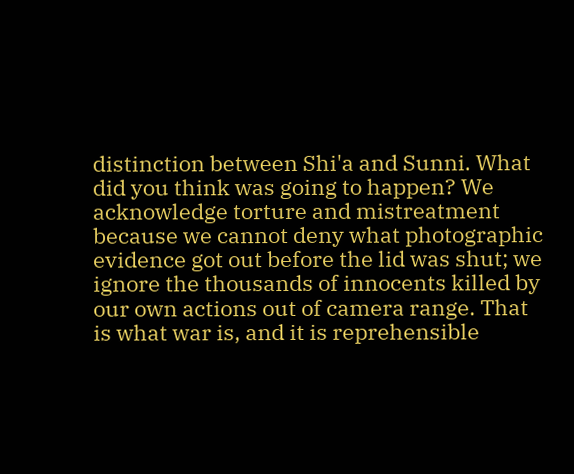distinction between Shi'a and Sunni. What did you think was going to happen? We acknowledge torture and mistreatment because we cannot deny what photographic evidence got out before the lid was shut; we ignore the thousands of innocents killed by our own actions out of camera range. That is what war is, and it is reprehensible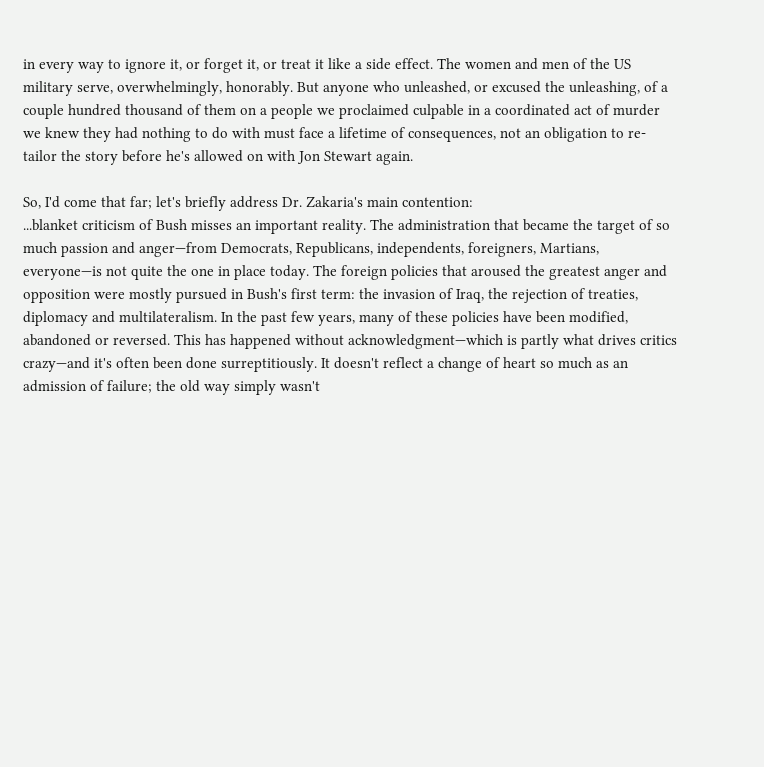in every way to ignore it, or forget it, or treat it like a side effect. The women and men of the US military serve, overwhelmingly, honorably. But anyone who unleashed, or excused the unleashing, of a couple hundred thousand of them on a people we proclaimed culpable in a coordinated act of murder we knew they had nothing to do with must face a lifetime of consequences, not an obligation to re-tailor the story before he's allowed on with Jon Stewart again.

So, I'd come that far; let's briefly address Dr. Zakaria's main contention:
...blanket criticism of Bush misses an important reality. The administration that became the target of so much passion and anger—from Democrats, Republicans, independents, foreigners, Martians, everyone—is not quite the one in place today. The foreign policies that aroused the greatest anger and opposition were mostly pursued in Bush's first term: the invasion of Iraq, the rejection of treaties, diplomacy and multilateralism. In the past few years, many of these policies have been modified, abandoned or reversed. This has happened without acknowledgment—which is partly what drives critics crazy—and it's often been done surreptitiously. It doesn't reflect a change of heart so much as an admission of failure; the old way simply wasn't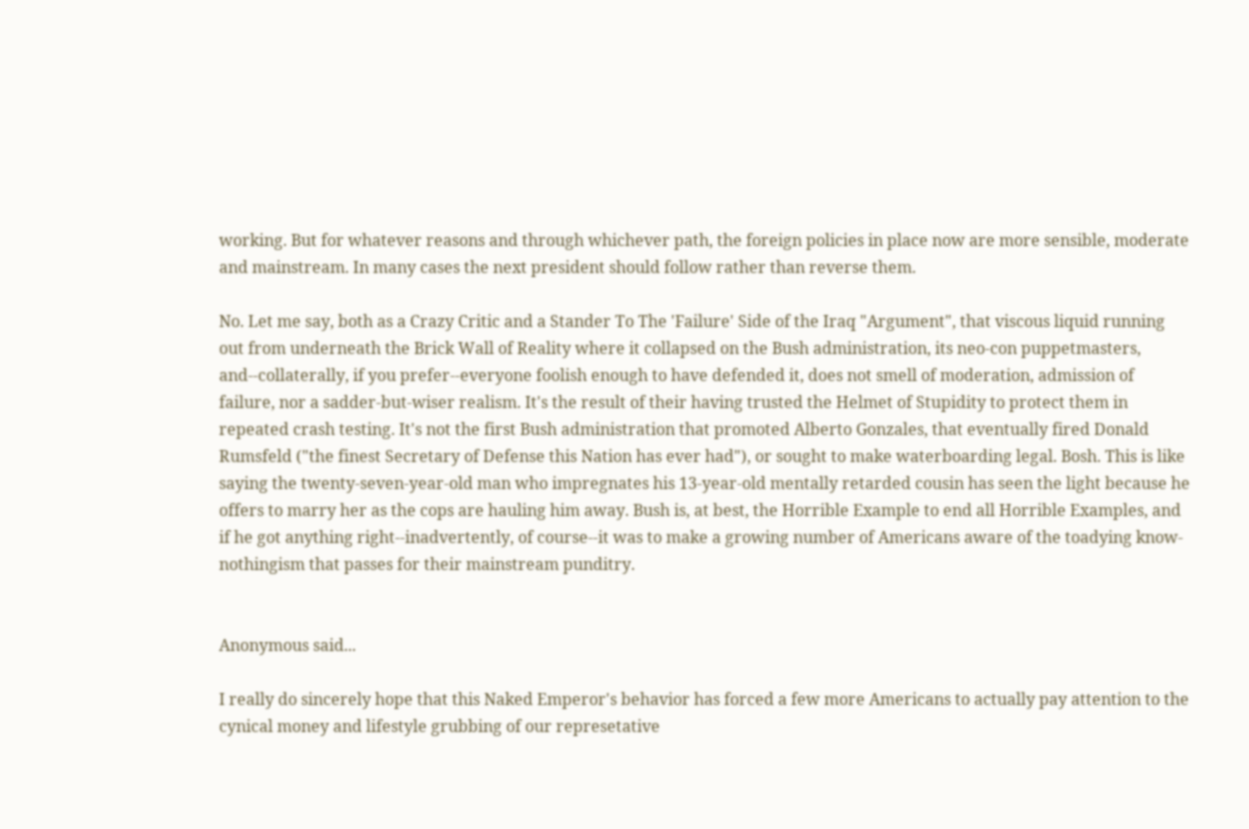working. But for whatever reasons and through whichever path, the foreign policies in place now are more sensible, moderate and mainstream. In many cases the next president should follow rather than reverse them.

No. Let me say, both as a Crazy Critic and a Stander To The 'Failure' Side of the Iraq "Argument", that viscous liquid running out from underneath the Brick Wall of Reality where it collapsed on the Bush administration, its neo-con puppetmasters, and--collaterally, if you prefer--everyone foolish enough to have defended it, does not smell of moderation, admission of failure, nor a sadder-but-wiser realism. It's the result of their having trusted the Helmet of Stupidity to protect them in repeated crash testing. It's not the first Bush administration that promoted Alberto Gonzales, that eventually fired Donald Rumsfeld ("the finest Secretary of Defense this Nation has ever had"), or sought to make waterboarding legal. Bosh. This is like saying the twenty-seven-year-old man who impregnates his 13-year-old mentally retarded cousin has seen the light because he offers to marry her as the cops are hauling him away. Bush is, at best, the Horrible Example to end all Horrible Examples, and if he got anything right--inadvertently, of course--it was to make a growing number of Americans aware of the toadying know-nothingism that passes for their mainstream punditry.


Anonymous said...

I really do sincerely hope that this Naked Emperor's behavior has forced a few more Americans to actually pay attention to the cynical money and lifestyle grubbing of our represetative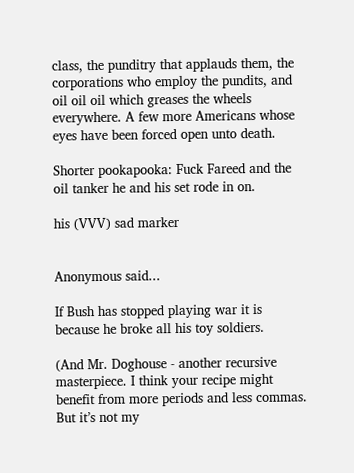class, the punditry that applauds them, the corporations who employ the pundits, and oil oil oil which greases the wheels everywhere. A few more Americans whose eyes have been forced open unto death.

Shorter pookapooka: Fuck Fareed and the oil tanker he and his set rode in on.

his (VVV) sad marker


Anonymous said...

If Bush has stopped playing war it is because he broke all his toy soldiers.

(And Mr. Doghouse - another recursive masterpiece. I think your recipe might benefit from more periods and less commas. But it’s not my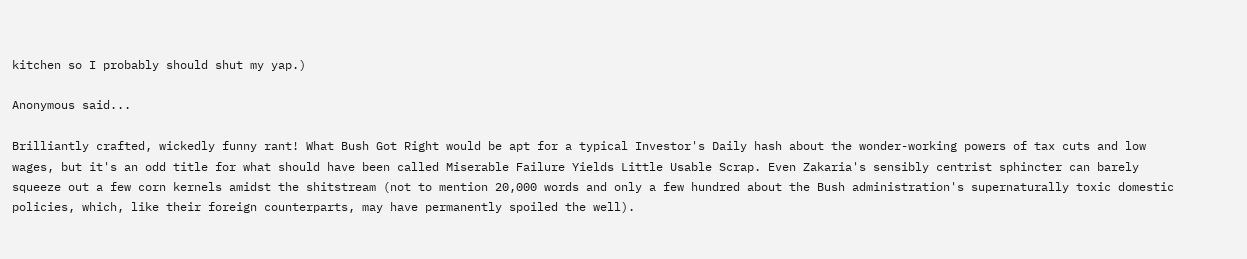kitchen so I probably should shut my yap.)

Anonymous said...

Brilliantly crafted, wickedly funny rant! What Bush Got Right would be apt for a typical Investor's Daily hash about the wonder-working powers of tax cuts and low wages, but it's an odd title for what should have been called Miserable Failure Yields Little Usable Scrap. Even Zakaria's sensibly centrist sphincter can barely squeeze out a few corn kernels amidst the shitstream (not to mention 20,000 words and only a few hundred about the Bush administration's supernaturally toxic domestic policies, which, like their foreign counterparts, may have permanently spoiled the well).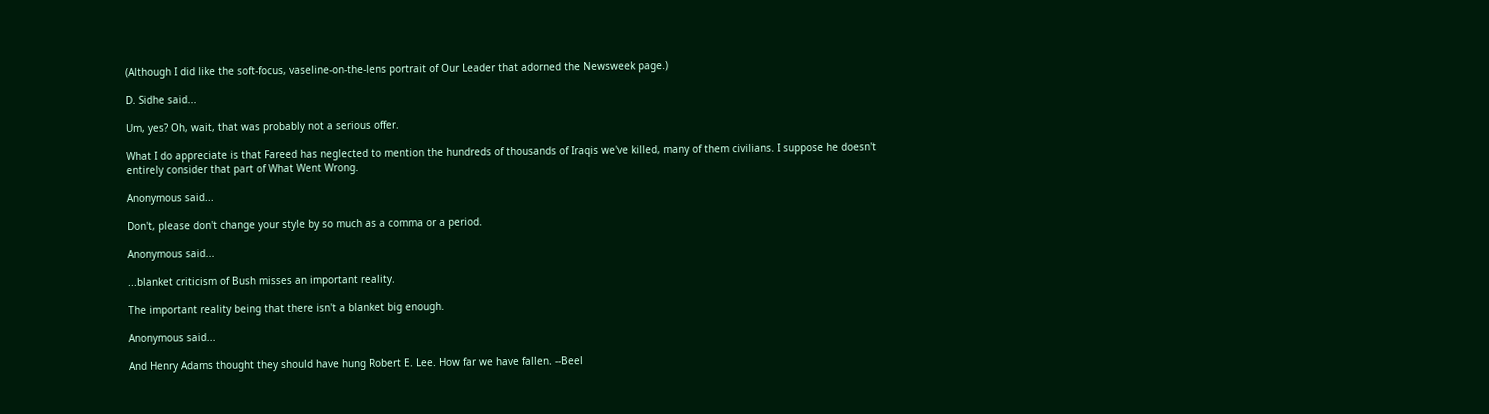(Although I did like the soft-focus, vaseline-on-the-lens portrait of Our Leader that adorned the Newsweek page.)

D. Sidhe said...

Um, yes? Oh, wait, that was probably not a serious offer.

What I do appreciate is that Fareed has neglected to mention the hundreds of thousands of Iraqis we've killed, many of them civilians. I suppose he doesn't entirely consider that part of What Went Wrong.

Anonymous said...

Don't, please don't change your style by so much as a comma or a period.

Anonymous said...

...blanket criticism of Bush misses an important reality.

The important reality being that there isn't a blanket big enough.

Anonymous said...

And Henry Adams thought they should have hung Robert E. Lee. How far we have fallen. --Beel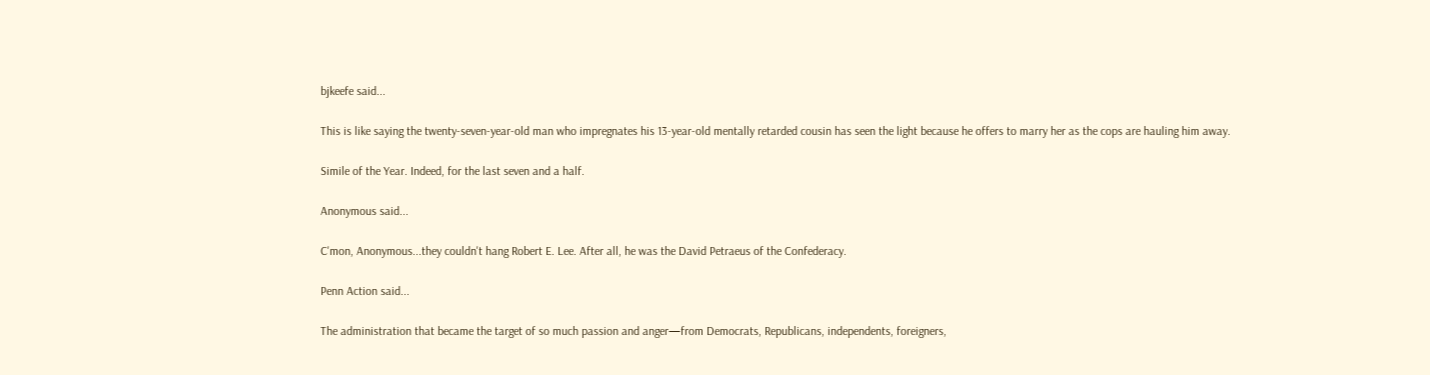bjkeefe said...

This is like saying the twenty-seven-year-old man who impregnates his 13-year-old mentally retarded cousin has seen the light because he offers to marry her as the cops are hauling him away.

Simile of the Year. Indeed, for the last seven and a half.

Anonymous said...

C'mon, Anonymous...they couldn't hang Robert E. Lee. After all, he was the David Petraeus of the Confederacy.

Penn Action said...

The administration that became the target of so much passion and anger—from Democrats, Republicans, independents, foreigners,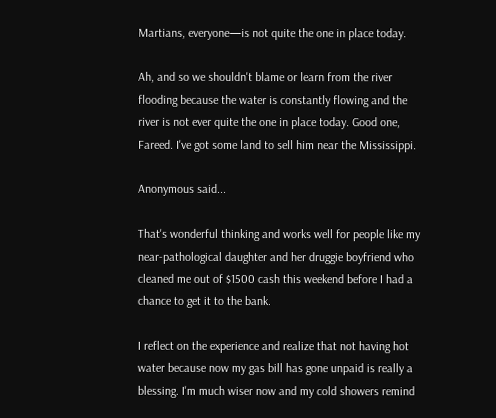Martians, everyone—is not quite the one in place today.

Ah, and so we shouldn't blame or learn from the river flooding because the water is constantly flowing and the river is not ever quite the one in place today. Good one, Fareed. I've got some land to sell him near the Mississippi.

Anonymous said...

That's wonderful thinking and works well for people like my near-pathological daughter and her druggie boyfriend who cleaned me out of $1500 cash this weekend before I had a chance to get it to the bank.

I reflect on the experience and realize that not having hot water because now my gas bill has gone unpaid is really a blessing. I'm much wiser now and my cold showers remind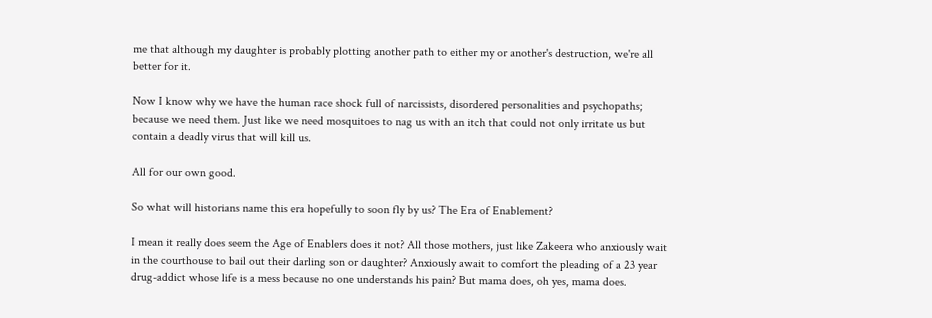me that although my daughter is probably plotting another path to either my or another's destruction, we're all better for it.

Now I know why we have the human race shock full of narcissists, disordered personalities and psychopaths; because we need them. Just like we need mosquitoes to nag us with an itch that could not only irritate us but contain a deadly virus that will kill us.

All for our own good.

So what will historians name this era hopefully to soon fly by us? The Era of Enablement?

I mean it really does seem the Age of Enablers does it not? All those mothers, just like Zakeera who anxiously wait in the courthouse to bail out their darling son or daughter? Anxiously await to comfort the pleading of a 23 year drug-addict whose life is a mess because no one understands his pain? But mama does, oh yes, mama does.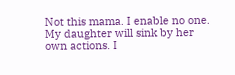Not this mama. I enable no one. My daughter will sink by her own actions. I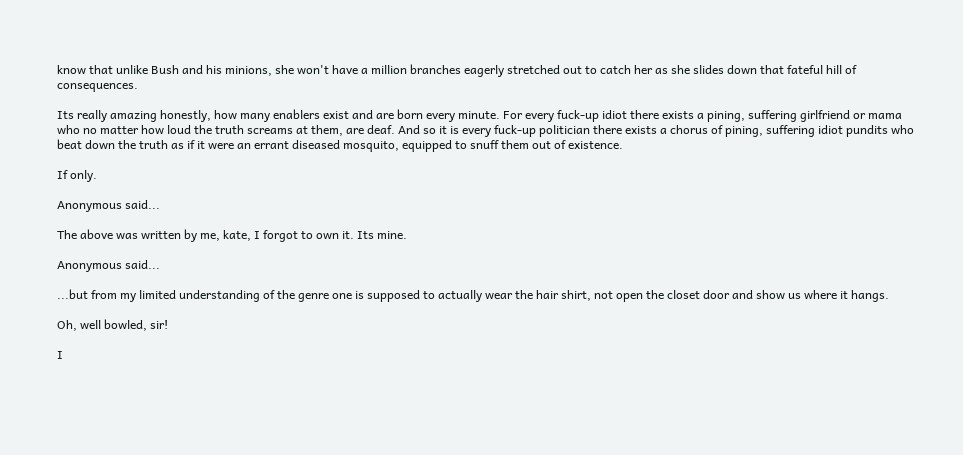know that unlike Bush and his minions, she won't have a million branches eagerly stretched out to catch her as she slides down that fateful hill of consequences.

Its really amazing honestly, how many enablers exist and are born every minute. For every fuck-up idiot there exists a pining, suffering girlfriend or mama who no matter how loud the truth screams at them, are deaf. And so it is every fuck-up politician there exists a chorus of pining, suffering idiot pundits who beat down the truth as if it were an errant diseased mosquito, equipped to snuff them out of existence.

If only.

Anonymous said...

The above was written by me, kate, I forgot to own it. Its mine.

Anonymous said...

...but from my limited understanding of the genre one is supposed to actually wear the hair shirt, not open the closet door and show us where it hangs.

Oh, well bowled, sir!

I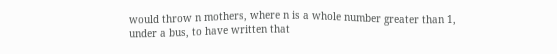would throw n mothers, where n is a whole number greater than 1, under a bus, to have written that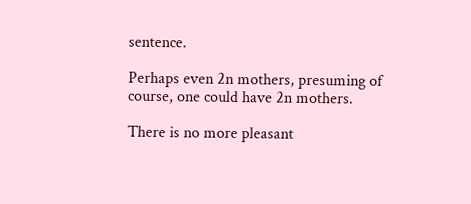sentence.

Perhaps even 2n mothers, presuming of course, one could have 2n mothers.

There is no more pleasant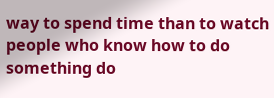way to spend time than to watch people who know how to do something do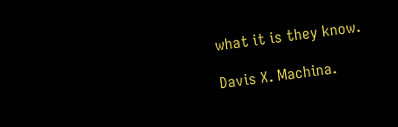what it is they know.

Davis X. Machina.